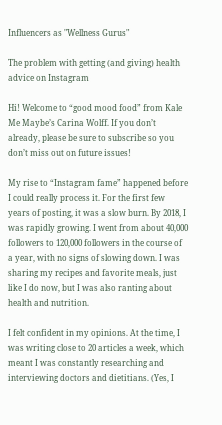Influencers as "Wellness Gurus"

The problem with getting (and giving) health advice on Instagram

Hi! Welcome to “good mood food” from Kale Me Maybe’s Carina Wolff. If you don’t already, please be sure to subscribe so you don’t miss out on future issues!

My rise to “Instagram fame” happened before I could really process it. For the first few years of posting, it was a slow burn. By 2018, I was rapidly growing. I went from about 40,000 followers to 120,000 followers in the course of a year, with no signs of slowing down. I was sharing my recipes and favorite meals, just like I do now, but I was also ranting about health and nutrition.

I felt confident in my opinions. At the time, I was writing close to 20 articles a week, which meant I was constantly researching and interviewing doctors and dietitians. (Yes, I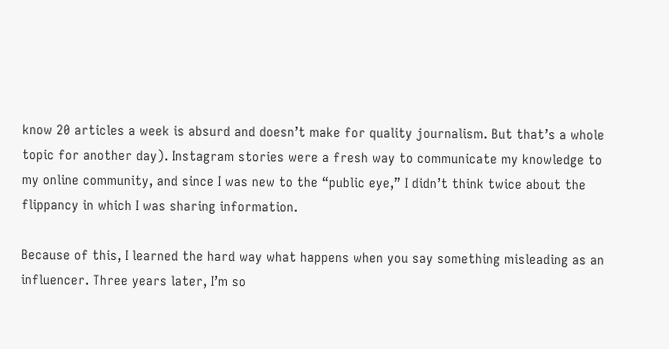know 20 articles a week is absurd and doesn’t make for quality journalism. But that’s a whole topic for another day). Instagram stories were a fresh way to communicate my knowledge to my online community, and since I was new to the “public eye,” I didn’t think twice about the flippancy in which I was sharing information.

Because of this, I learned the hard way what happens when you say something misleading as an influencer. Three years later, I’m so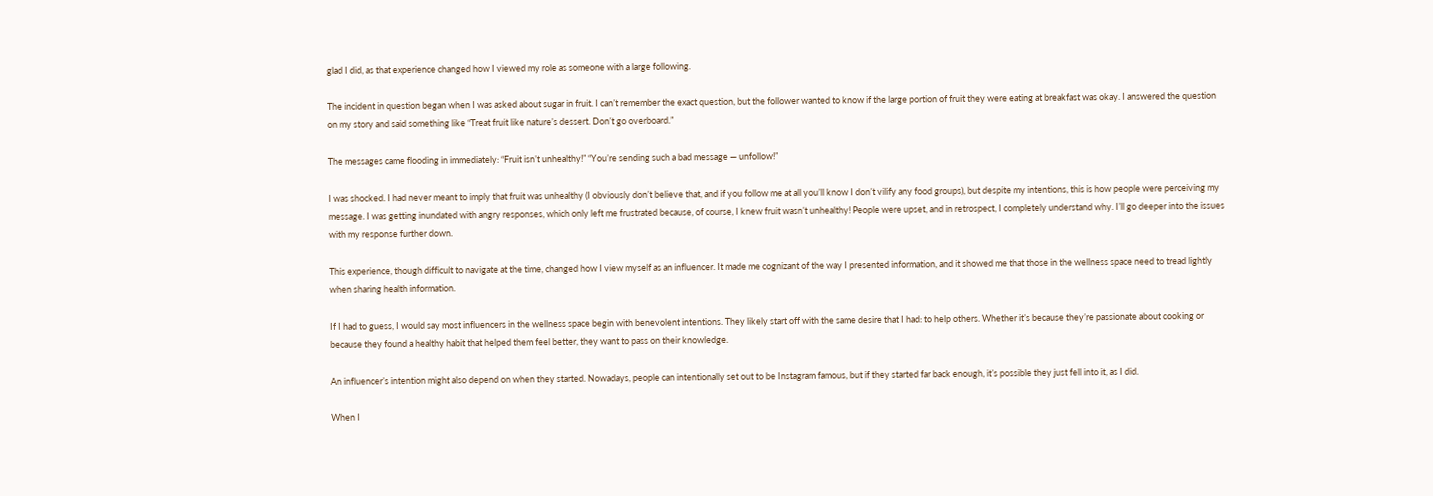glad I did, as that experience changed how I viewed my role as someone with a large following.

The incident in question began when I was asked about sugar in fruit. I can’t remember the exact question, but the follower wanted to know if the large portion of fruit they were eating at breakfast was okay. I answered the question on my story and said something like “Treat fruit like nature’s dessert. Don’t go overboard.”

The messages came flooding in immediately: “Fruit isn’t unhealthy!” “You’re sending such a bad message — unfollow!”

I was shocked. I had never meant to imply that fruit was unhealthy (I obviously don’t believe that, and if you follow me at all you’ll know I don’t vilify any food groups), but despite my intentions, this is how people were perceiving my message. I was getting inundated with angry responses, which only left me frustrated because, of course, I knew fruit wasn’t unhealthy! People were upset, and in retrospect, I completely understand why. I’ll go deeper into the issues with my response further down.

This experience, though difficult to navigate at the time, changed how I view myself as an influencer. It made me cognizant of the way I presented information, and it showed me that those in the wellness space need to tread lightly when sharing health information.

If I had to guess, I would say most influencers in the wellness space begin with benevolent intentions. They likely start off with the same desire that I had: to help others. Whether it’s because they’re passionate about cooking or because they found a healthy habit that helped them feel better, they want to pass on their knowledge.

An influencer’s intention might also depend on when they started. Nowadays, people can intentionally set out to be Instagram famous, but if they started far back enough, it’s possible they just fell into it, as I did.

When I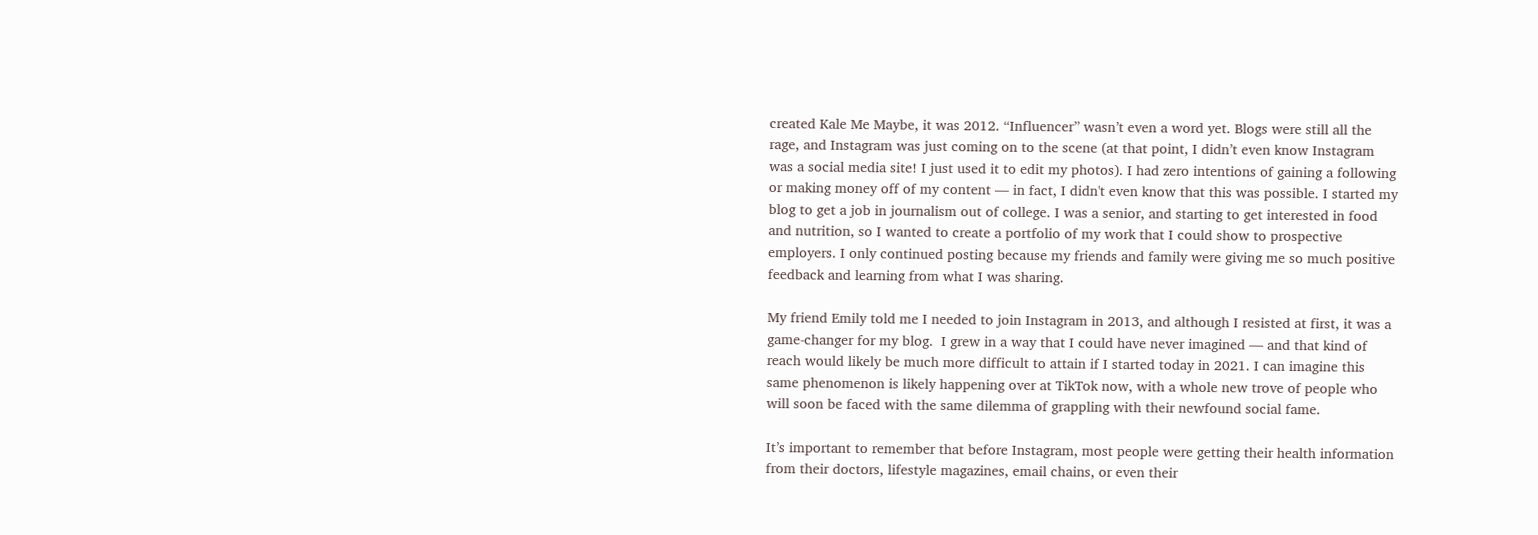created Kale Me Maybe, it was 2012. “Influencer” wasn’t even a word yet. Blogs were still all the rage, and Instagram was just coming on to the scene (at that point, I didn’t even know Instagram was a social media site! I just used it to edit my photos). I had zero intentions of gaining a following or making money off of my content — in fact, I didn't even know that this was possible. I started my blog to get a job in journalism out of college. I was a senior, and starting to get interested in food and nutrition, so I wanted to create a portfolio of my work that I could show to prospective employers. I only continued posting because my friends and family were giving me so much positive feedback and learning from what I was sharing.

My friend Emily told me I needed to join Instagram in 2013, and although I resisted at first, it was a game-changer for my blog.  I grew in a way that I could have never imagined — and that kind of reach would likely be much more difficult to attain if I started today in 2021. I can imagine this same phenomenon is likely happening over at TikTok now, with a whole new trove of people who will soon be faced with the same dilemma of grappling with their newfound social fame.

It’s important to remember that before Instagram, most people were getting their health information from their doctors, lifestyle magazines, email chains, or even their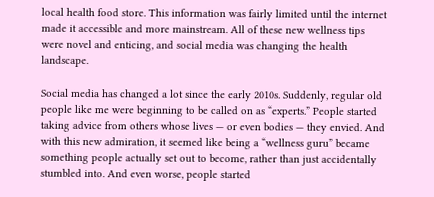local health food store. This information was fairly limited until the internet made it accessible and more mainstream. All of these new wellness tips were novel and enticing, and social media was changing the health landscape.

Social media has changed a lot since the early 2010s. Suddenly, regular old people like me were beginning to be called on as “experts.” People started taking advice from others whose lives — or even bodies — they envied. And with this new admiration, it seemed like being a “wellness guru” became something people actually set out to become, rather than just accidentally stumbled into. And even worse, people started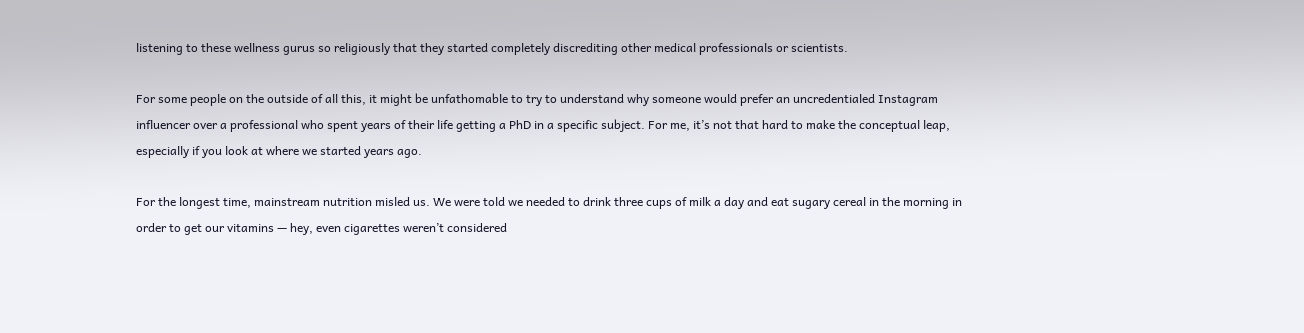listening to these wellness gurus so religiously that they started completely discrediting other medical professionals or scientists.

For some people on the outside of all this, it might be unfathomable to try to understand why someone would prefer an uncredentialed Instagram influencer over a professional who spent years of their life getting a PhD in a specific subject. For me, it’s not that hard to make the conceptual leap, especially if you look at where we started years ago.

For the longest time, mainstream nutrition misled us. We were told we needed to drink three cups of milk a day and eat sugary cereal in the morning in order to get our vitamins — hey, even cigarettes weren’t considered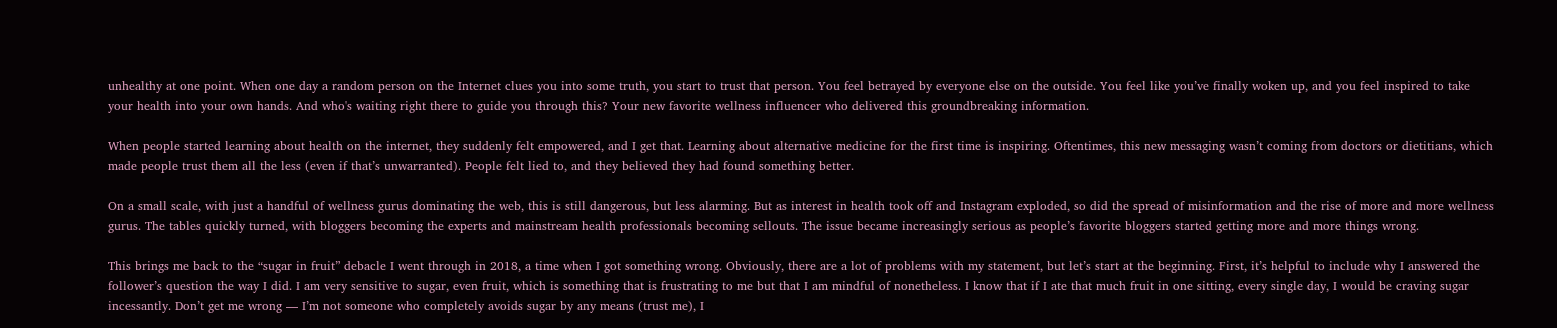unhealthy at one point. When one day a random person on the Internet clues you into some truth, you start to trust that person. You feel betrayed by everyone else on the outside. You feel like you’ve finally woken up, and you feel inspired to take your health into your own hands. And who's waiting right there to guide you through this? Your new favorite wellness influencer who delivered this groundbreaking information.

When people started learning about health on the internet, they suddenly felt empowered, and I get that. Learning about alternative medicine for the first time is inspiring. Oftentimes, this new messaging wasn’t coming from doctors or dietitians, which made people trust them all the less (even if that’s unwarranted). People felt lied to, and they believed they had found something better.

On a small scale, with just a handful of wellness gurus dominating the web, this is still dangerous, but less alarming. But as interest in health took off and Instagram exploded, so did the spread of misinformation and the rise of more and more wellness gurus. The tables quickly turned, with bloggers becoming the experts and mainstream health professionals becoming sellouts. The issue became increasingly serious as people’s favorite bloggers started getting more and more things wrong.

This brings me back to the “sugar in fruit” debacle I went through in 2018, a time when I got something wrong. Obviously, there are a lot of problems with my statement, but let’s start at the beginning. First, it’s helpful to include why I answered the follower’s question the way I did. I am very sensitive to sugar, even fruit, which is something that is frustrating to me but that I am mindful of nonetheless. I know that if I ate that much fruit in one sitting, every single day, I would be craving sugar incessantly. Don’t get me wrong — I’m not someone who completely avoids sugar by any means (trust me), I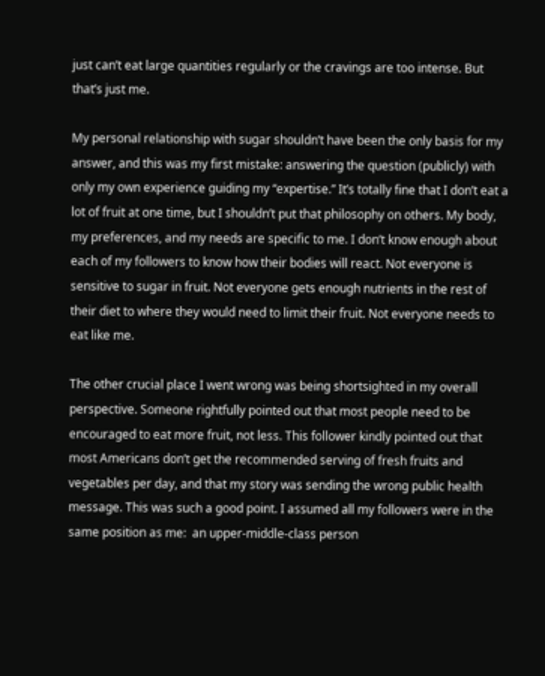just can’t eat large quantities regularly or the cravings are too intense. But that’s just me.

My personal relationship with sugar shouldn’t have been the only basis for my answer, and this was my first mistake: answering the question (publicly) with only my own experience guiding my “expertise.” It’s totally fine that I don’t eat a lot of fruit at one time, but I shouldn’t put that philosophy on others. My body, my preferences, and my needs are specific to me. I don’t know enough about each of my followers to know how their bodies will react. Not everyone is sensitive to sugar in fruit. Not everyone gets enough nutrients in the rest of their diet to where they would need to limit their fruit. Not everyone needs to eat like me.

The other crucial place I went wrong was being shortsighted in my overall perspective. Someone rightfully pointed out that most people need to be encouraged to eat more fruit, not less. This follower kindly pointed out that most Americans don’t get the recommended serving of fresh fruits and vegetables per day, and that my story was sending the wrong public health message. This was such a good point. I assumed all my followers were in the same position as me:  an upper-middle-class person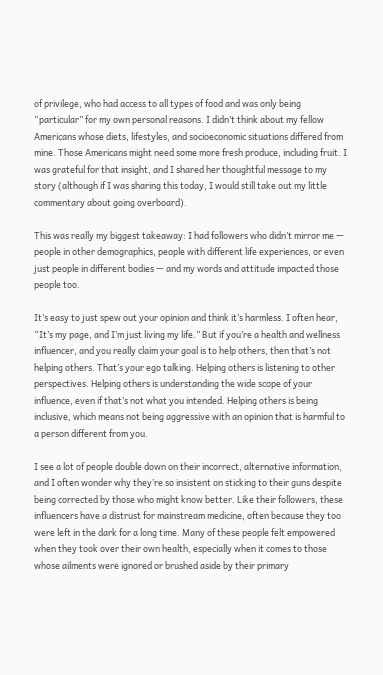of privilege, who had access to all types of food and was only being “particular” for my own personal reasons. I didn’t think about my fellow Americans whose diets, lifestyles, and socioeconomic situations differed from mine. Those Americans might need some more fresh produce, including fruit. I was grateful for that insight, and I shared her thoughtful message to my story (although if I was sharing this today, I would still take out my little commentary about going overboard).

This was really my biggest takeaway: I had followers who didn’t mirror me — people in other demographics, people with different life experiences, or even just people in different bodies — and my words and attitude impacted those people too.

It’s easy to just spew out your opinion and think it’s harmless. I often hear, “It’s my page, and I’m just living my life.” But if you’re a health and wellness influencer, and you really claim your goal is to help others, then that’s not helping others. That’s your ego talking. Helping others is listening to other perspectives. Helping others is understanding the wide scope of your influence, even if that’s not what you intended. Helping others is being inclusive, which means not being aggressive with an opinion that is harmful to a person different from you.

I see a lot of people double down on their incorrect, alternative information, and I often wonder why they’re so insistent on sticking to their guns despite being corrected by those who might know better. Like their followers, these influencers have a distrust for mainstream medicine, often because they too were left in the dark for a long time. Many of these people felt empowered when they took over their own health, especially when it comes to those whose ailments were ignored or brushed aside by their primary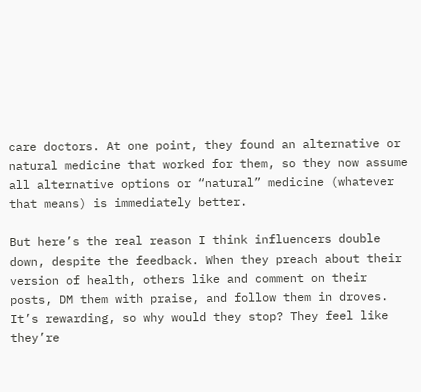care doctors. At one point, they found an alternative or natural medicine that worked for them, so they now assume all alternative options or “natural” medicine (whatever that means) is immediately better.

But here’s the real reason I think influencers double down, despite the feedback. When they preach about their version of health, others like and comment on their posts, DM them with praise, and follow them in droves. It’s rewarding, so why would they stop? They feel like they’re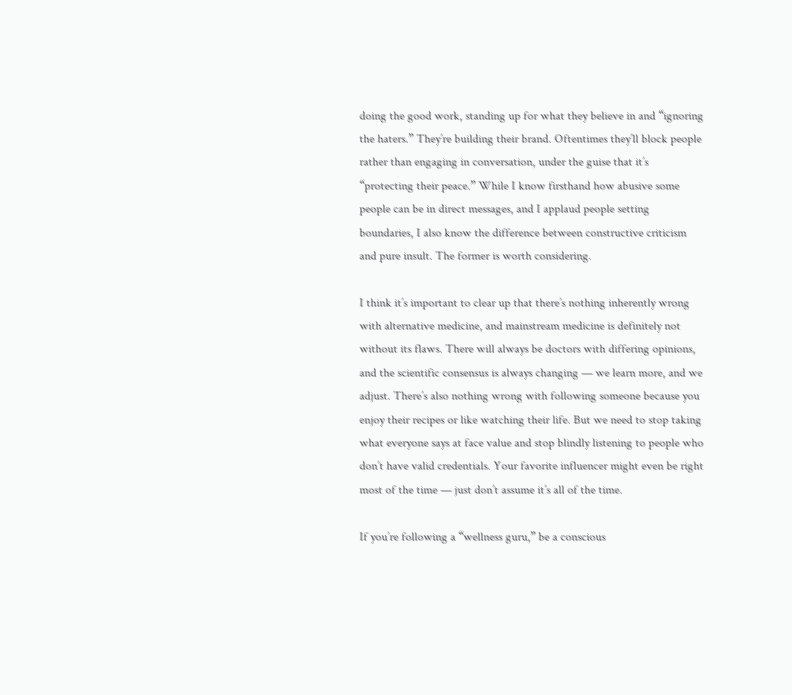doing the good work, standing up for what they believe in and “ignoring the haters.” They’re building their brand. Oftentimes they’ll block people rather than engaging in conversation, under the guise that it’s “protecting their peace.” While I know firsthand how abusive some people can be in direct messages, and I applaud people setting boundaries, I also know the difference between constructive criticism and pure insult. The former is worth considering.

I think it’s important to clear up that there’s nothing inherently wrong with alternative medicine, and mainstream medicine is definitely not without its flaws. There will always be doctors with differing opinions, and the scientific consensus is always changing — we learn more, and we adjust. There’s also nothing wrong with following someone because you enjoy their recipes or like watching their life. But we need to stop taking what everyone says at face value and stop blindly listening to people who don’t have valid credentials. Your favorite influencer might even be right most of the time — just don’t assume it’s all of the time.

If you’re following a “wellness guru,” be a conscious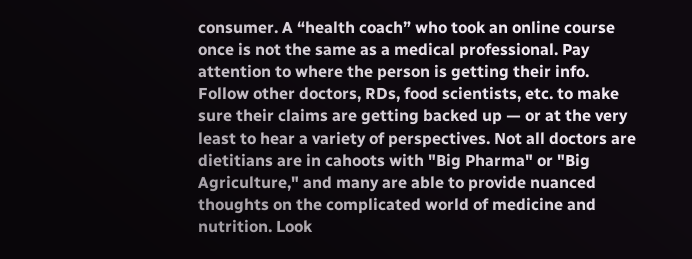consumer. A “health coach” who took an online course once is not the same as a medical professional. Pay attention to where the person is getting their info. Follow other doctors, RDs, food scientists, etc. to make sure their claims are getting backed up — or at the very least to hear a variety of perspectives. Not all doctors are dietitians are in cahoots with "Big Pharma" or "Big Agriculture," and many are able to provide nuanced thoughts on the complicated world of medicine and nutrition. Look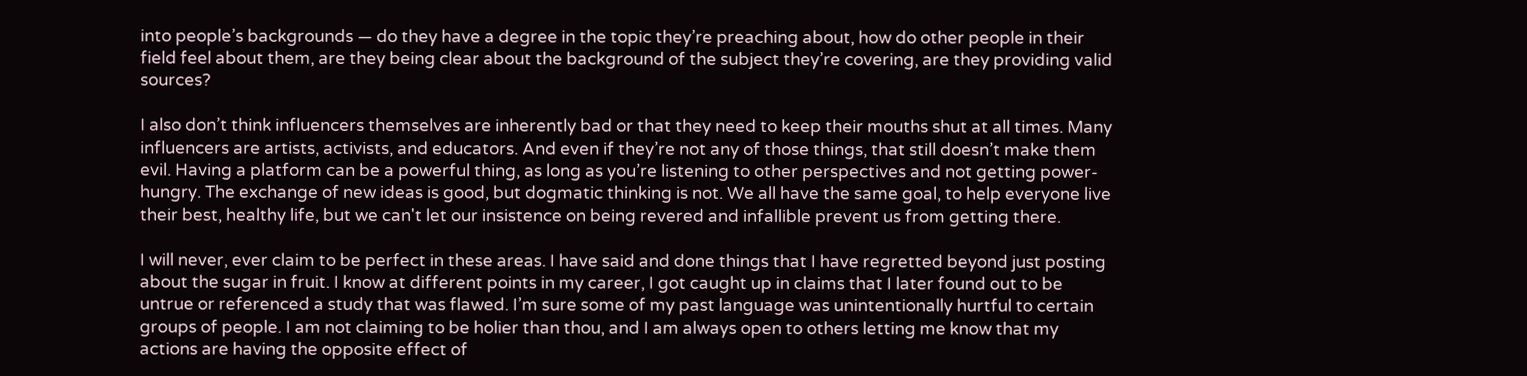into people’s backgrounds — do they have a degree in the topic they’re preaching about, how do other people in their field feel about them, are they being clear about the background of the subject they’re covering, are they providing valid sources?

I also don’t think influencers themselves are inherently bad or that they need to keep their mouths shut at all times. Many influencers are artists, activists, and educators. And even if they’re not any of those things, that still doesn’t make them evil. Having a platform can be a powerful thing, as long as you’re listening to other perspectives and not getting power-hungry. The exchange of new ideas is good, but dogmatic thinking is not. We all have the same goal, to help everyone live their best, healthy life, but we can't let our insistence on being revered and infallible prevent us from getting there.

I will never, ever claim to be perfect in these areas. I have said and done things that I have regretted beyond just posting about the sugar in fruit. I know at different points in my career, I got caught up in claims that I later found out to be untrue or referenced a study that was flawed. I’m sure some of my past language was unintentionally hurtful to certain groups of people. I am not claiming to be holier than thou, and I am always open to others letting me know that my actions are having the opposite effect of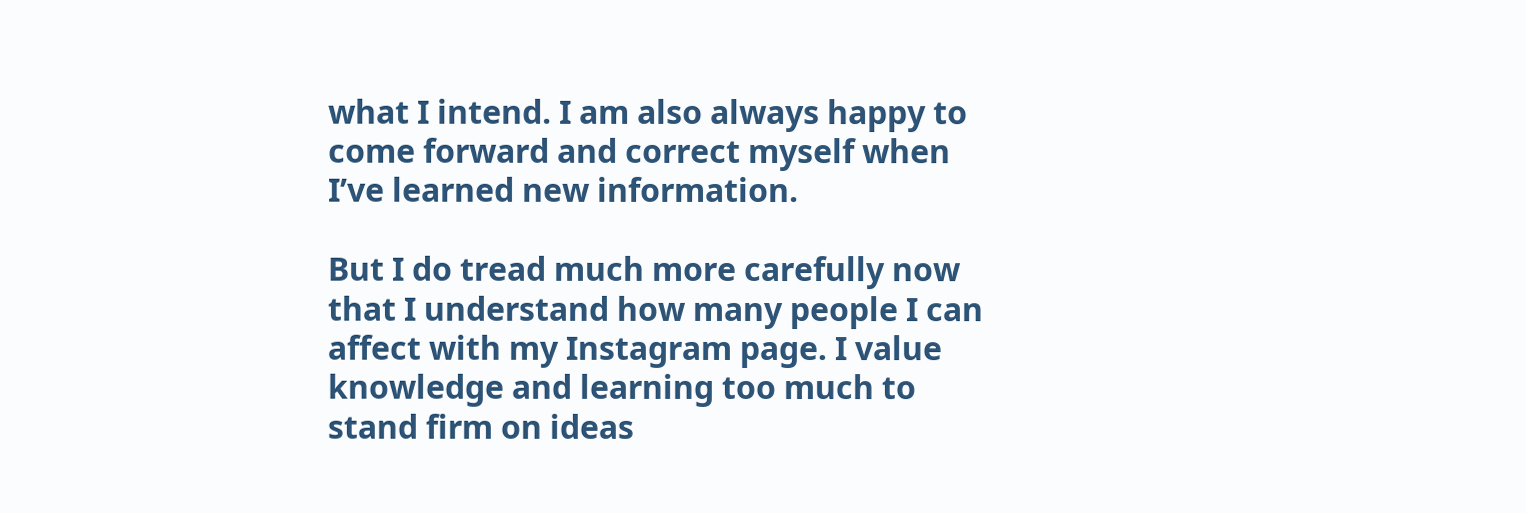what I intend. I am also always happy to come forward and correct myself when I’ve learned new information.

But I do tread much more carefully now that I understand how many people I can affect with my Instagram page. I value knowledge and learning too much to stand firm on ideas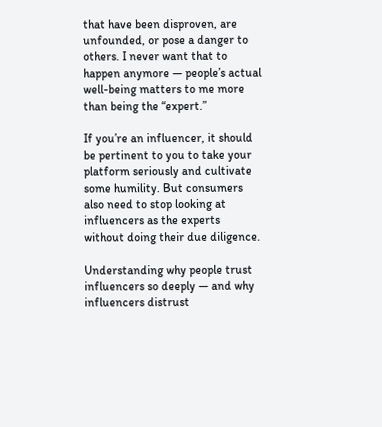that have been disproven, are unfounded, or pose a danger to others. I never want that to happen anymore — people’s actual well-being matters to me more than being the “expert.”

If you’re an influencer, it should be pertinent to you to take your platform seriously and cultivate some humility. But consumers also need to stop looking at influencers as the experts without doing their due diligence.

Understanding why people trust influencers so deeply — and why influencers distrust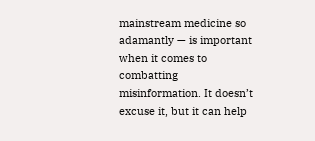mainstream medicine so adamantly — is important when it comes to combatting misinformation. It doesn’t excuse it, but it can help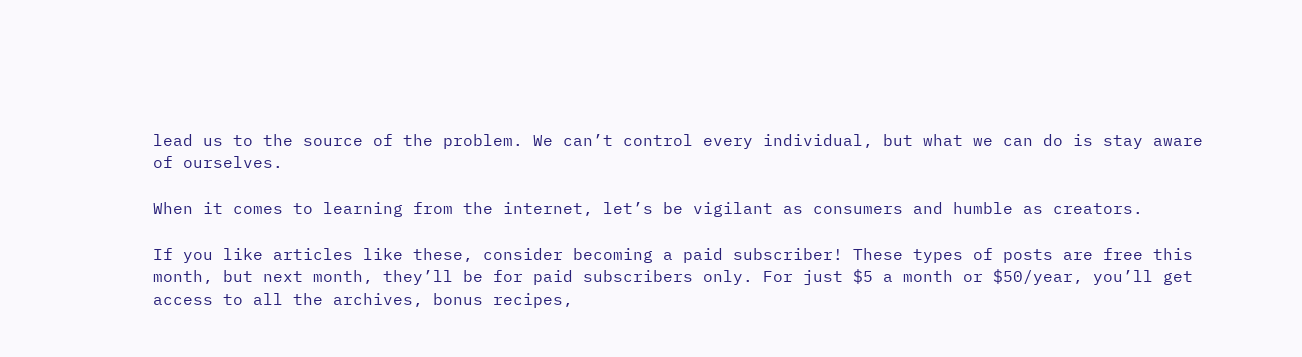lead us to the source of the problem. We can’t control every individual, but what we can do is stay aware of ourselves.

When it comes to learning from the internet, let’s be vigilant as consumers and humble as creators.

If you like articles like these, consider becoming a paid subscriber! These types of posts are free this month, but next month, they’ll be for paid subscribers only. For just $5 a month or $50/year, you’ll get access to all the archives, bonus recipes,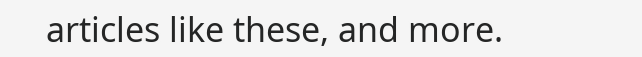articles like these, and more.